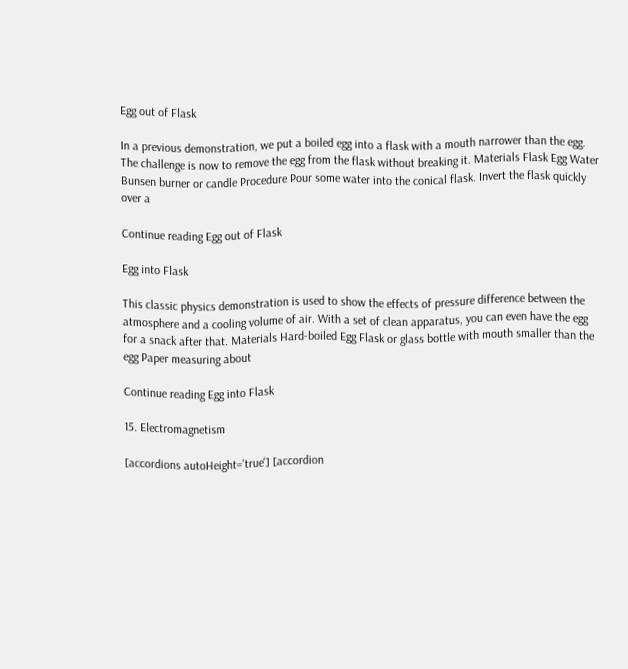Egg out of Flask

In a previous demonstration, we put a boiled egg into a flask with a mouth narrower than the egg. The challenge is now to remove the egg from the flask without breaking it. Materials Flask Egg Water Bunsen burner or candle Procedure Pour some water into the conical flask. Invert the flask quickly over a

Continue reading Egg out of Flask

Egg into Flask

This classic physics demonstration is used to show the effects of pressure difference between the atmosphere and a cooling volume of air. With a set of clean apparatus, you can even have the egg for a snack after that. Materials Hard-boiled Egg Flask or glass bottle with mouth smaller than the egg Paper measuring about

Continue reading Egg into Flask

15. Electromagnetism

[accordions autoHeight='true'] [accordion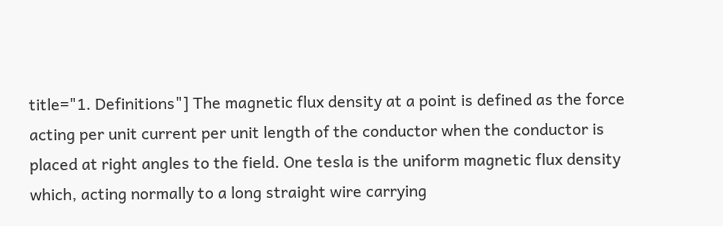title="1. Definitions"] The magnetic flux density at a point is defined as the force acting per unit current per unit length of the conductor when the conductor is placed at right angles to the field. One tesla is the uniform magnetic flux density which, acting normally to a long straight wire carrying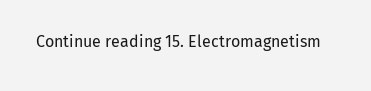Continue reading 15. Electromagnetism